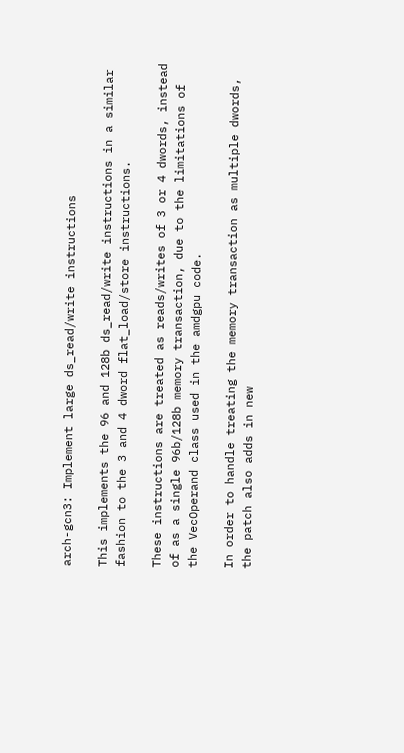arch-gcn3: Implement large ds_read/write instructions

This implements the 96 and 128b ds_read/write instructions in a similar
fashion to the 3 and 4 dword flat_load/store instructions.

These instructions are treated as reads/writes of 3 or 4 dwords, instead
of as a single 96b/128b memory transaction, due to the limitations of
the VecOperand class used in the amdgpu code.

In order to handle treating the memory transaction as multiple dwords,
the patch also adds in new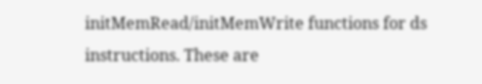initMemRead/initMemWrite functions for ds
instructions. These are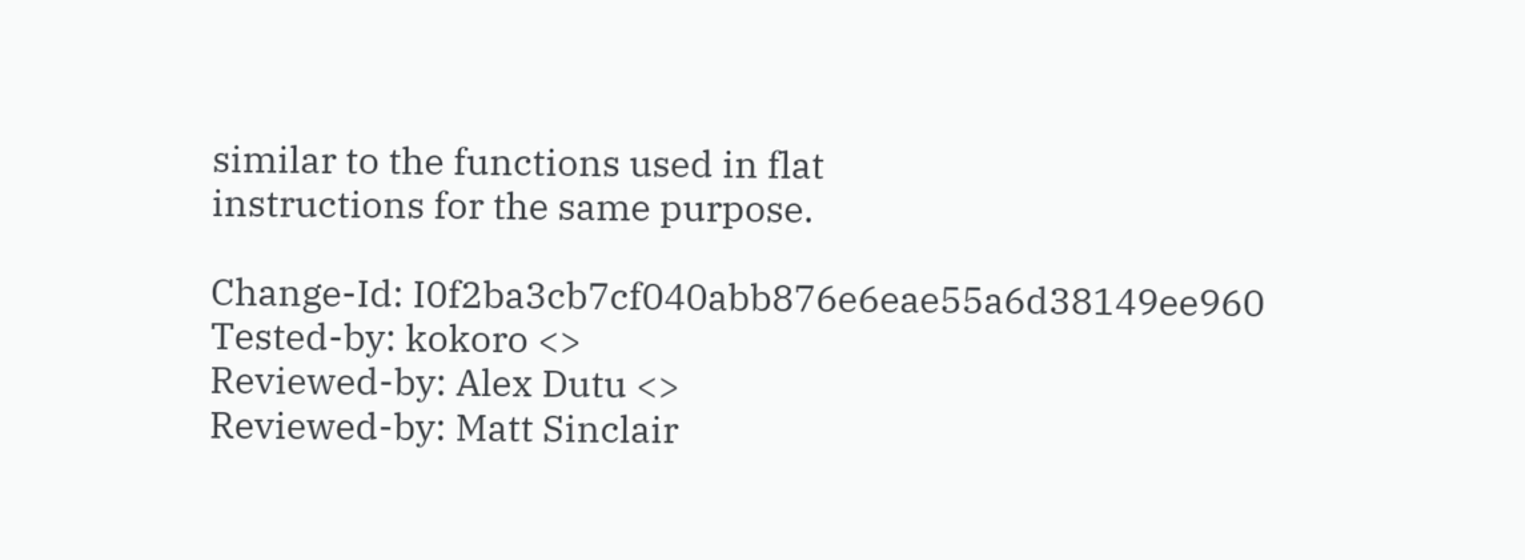similar to the functions used in flat
instructions for the same purpose.

Change-Id: I0f2ba3cb7cf040abb876e6eae55a6d38149ee960
Tested-by: kokoro <>
Reviewed-by: Alex Dutu <>
Reviewed-by: Matt Sinclair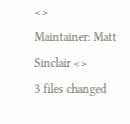<>
Maintainer: Matt Sinclair <>
3 files changed